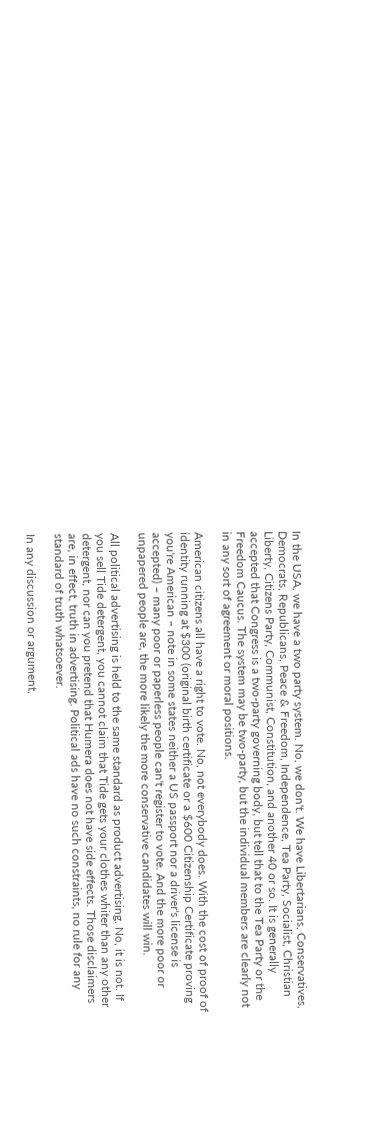In the USA, we have a two party system. No, we don't. We have Libertarians, Conservatives, Democrats, Republicans, Peace & Freedom, Independence, Tea Party, Socialist, Christian Liberty, Citizens Party, Communist, Constitution, and another 40 or so. It is generally accepted that Congress is a two-party governing body, but tell that to the Tea Party or the Freedom Caucus. The system may be two-party, but the individual members are clearly not in any sort of agreement or moral positions.

American citizens all have a right to vote. No, not everybody does. With the cost of proof of identity running at $300 (original birth certificate or a $600 Citizenship Certificate proving you're American – note in some states neither a US passport nor a driver's license is accepted) – many poor or paperless people can't register to vote. And the more poor or unpapered people are, the more likely the more conservative candidates will win.

All political advertising is held to the same standard as product advertising. No, it is not. If you sell Tide detergent, you cannot claim that Tide gets your clothes whiter than any other detergent, nor can you pretend that Humera does not have side effects. Those disclaimers are, in effect, truth in advertising. Political ads have no such constraints, no rule for any standard of truth whatsoever.

In any discussion or argument,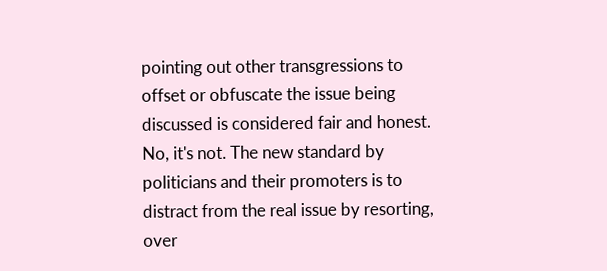pointing out other transgressions to offset or obfuscate the issue being discussed is considered fair and honest. No, it's not. The new standard by politicians and their promoters is to distract from the real issue by resorting, over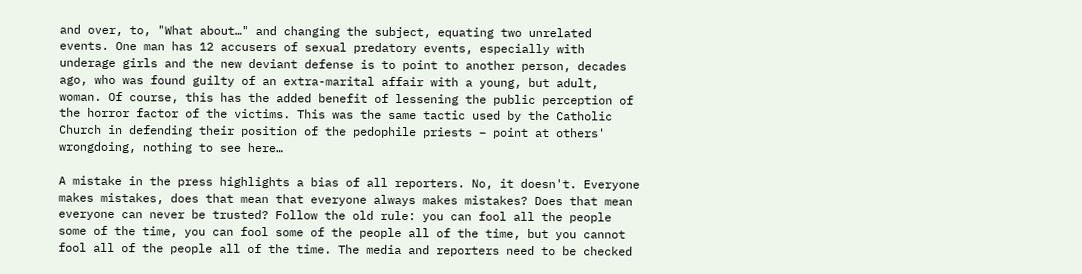and over, to, "What about…" and changing the subject, equating two unrelated events. One man has 12 accusers of sexual predatory events, especially with underage girls and the new deviant defense is to point to another person, decades ago, who was found guilty of an extra-marital affair with a young, but adult, woman. Of course, this has the added benefit of lessening the public perception of the horror factor of the victims. This was the same tactic used by the Catholic Church in defending their position of the pedophile priests – point at others' wrongdoing, nothing to see here…

A mistake in the press highlights a bias of all reporters. No, it doesn't. Everyone makes mistakes, does that mean that everyone always makes mistakes? Does that mean everyone can never be trusted? Follow the old rule: you can fool all the people some of the time, you can fool some of the people all of the time, but you cannot fool all of the people all of the time. The media and reporters need to be checked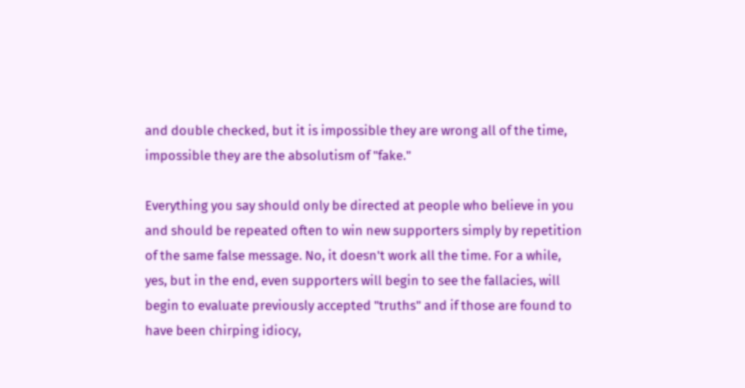and double checked, but it is impossible they are wrong all of the time, impossible they are the absolutism of "fake."

Everything you say should only be directed at people who believe in you and should be repeated often to win new supporters simply by repetition of the same false message. No, it doesn't work all the time. For a while, yes, but in the end, even supporters will begin to see the fallacies, will begin to evaluate previously accepted "truths" and if those are found to have been chirping idiocy,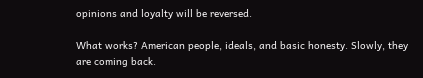opinions and loyalty will be reversed.

What works? American people, ideals, and basic honesty. Slowly, they are coming back.